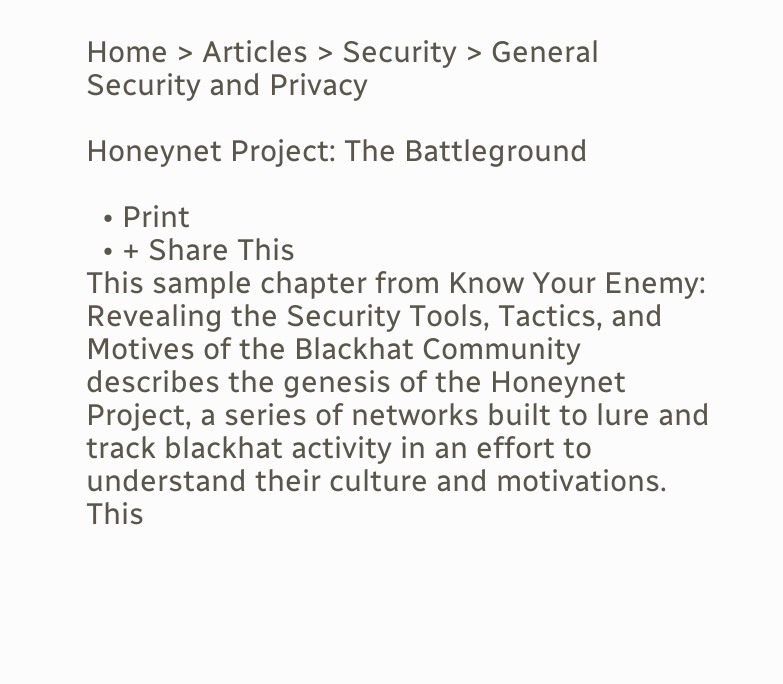Home > Articles > Security > General Security and Privacy

Honeynet Project: The Battleground

  • Print
  • + Share This
This sample chapter from Know Your Enemy: Revealing the Security Tools, Tactics, and Motives of the Blackhat Community describes the genesis of the Honeynet Project, a series of networks built to lure and track blackhat activity in an effort to understand their culture and motivations.
This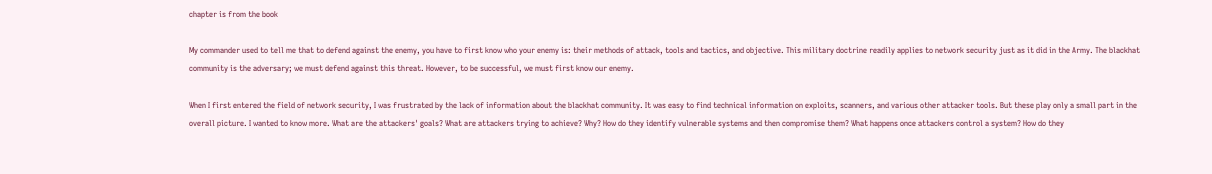chapter is from the book

My commander used to tell me that to defend against the enemy, you have to first know who your enemy is: their methods of attack, tools and tactics, and objective. This military doctrine readily applies to network security just as it did in the Army. The blackhat community is the adversary; we must defend against this threat. However, to be successful, we must first know our enemy.

When I first entered the field of network security, I was frustrated by the lack of information about the blackhat community. It was easy to find technical information on exploits, scanners, and various other attacker tools. But these play only a small part in the overall picture. I wanted to know more. What are the attackers' goals? What are attackers trying to achieve? Why? How do they identify vulnerable systems and then compromise them? What happens once attackers control a system? How do they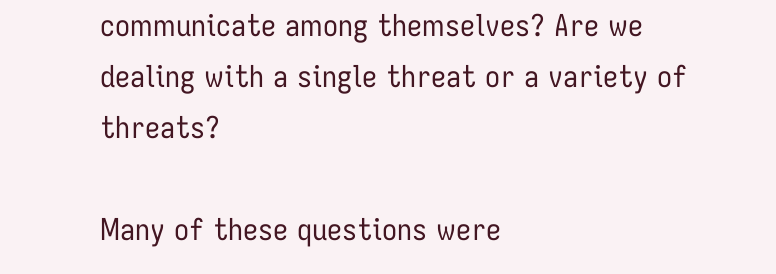communicate among themselves? Are we dealing with a single threat or a variety of threats?

Many of these questions were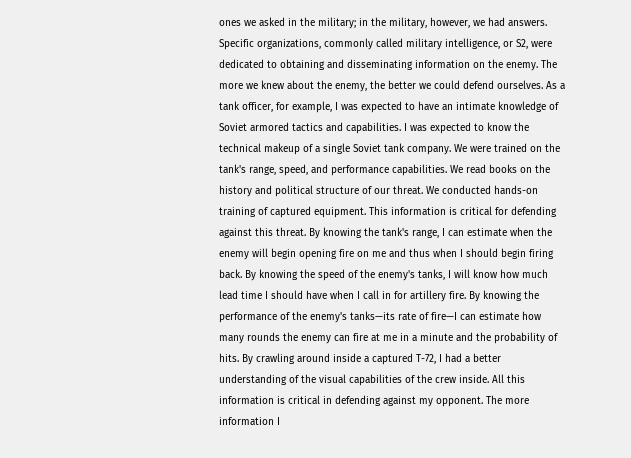ones we asked in the military; in the military, however, we had answers. Specific organizations, commonly called military intelligence, or S2, were dedicated to obtaining and disseminating information on the enemy. The more we knew about the enemy, the better we could defend ourselves. As a tank officer, for example, I was expected to have an intimate knowledge of Soviet armored tactics and capabilities. I was expected to know the technical makeup of a single Soviet tank company. We were trained on the tank's range, speed, and performance capabilities. We read books on the history and political structure of our threat. We conducted hands-on training of captured equipment. This information is critical for defending against this threat. By knowing the tank's range, I can estimate when the enemy will begin opening fire on me and thus when I should begin firing back. By knowing the speed of the enemy's tanks, I will know how much lead time I should have when I call in for artillery fire. By knowing the performance of the enemy's tanks—its rate of fire—I can estimate how many rounds the enemy can fire at me in a minute and the probability of hits. By crawling around inside a captured T-72, I had a better understanding of the visual capabilities of the crew inside. All this information is critical in defending against my opponent. The more information I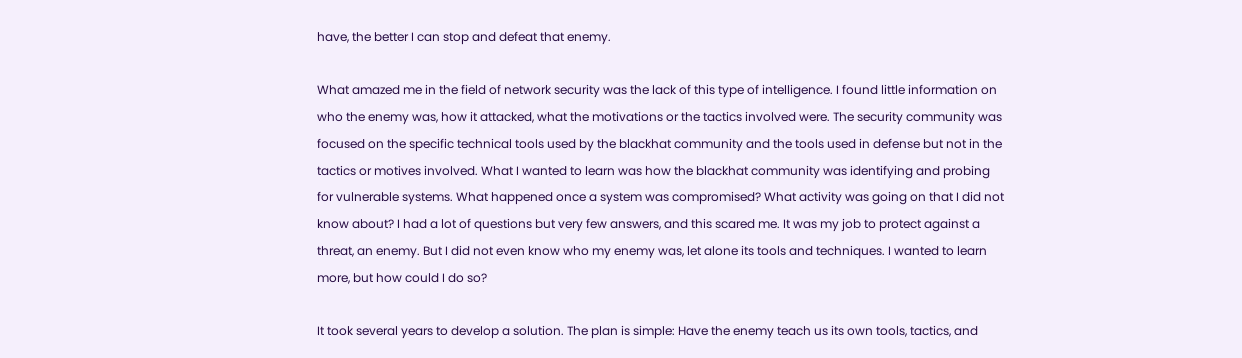have, the better I can stop and defeat that enemy.

What amazed me in the field of network security was the lack of this type of intelligence. I found little information on who the enemy was, how it attacked, what the motivations or the tactics involved were. The security community was focused on the specific technical tools used by the blackhat community and the tools used in defense but not in the tactics or motives involved. What I wanted to learn was how the blackhat community was identifying and probing for vulnerable systems. What happened once a system was compromised? What activity was going on that I did not know about? I had a lot of questions but very few answers, and this scared me. It was my job to protect against a threat, an enemy. But I did not even know who my enemy was, let alone its tools and techniques. I wanted to learn more, but how could I do so?

It took several years to develop a solution. The plan is simple: Have the enemy teach us its own tools, tactics, and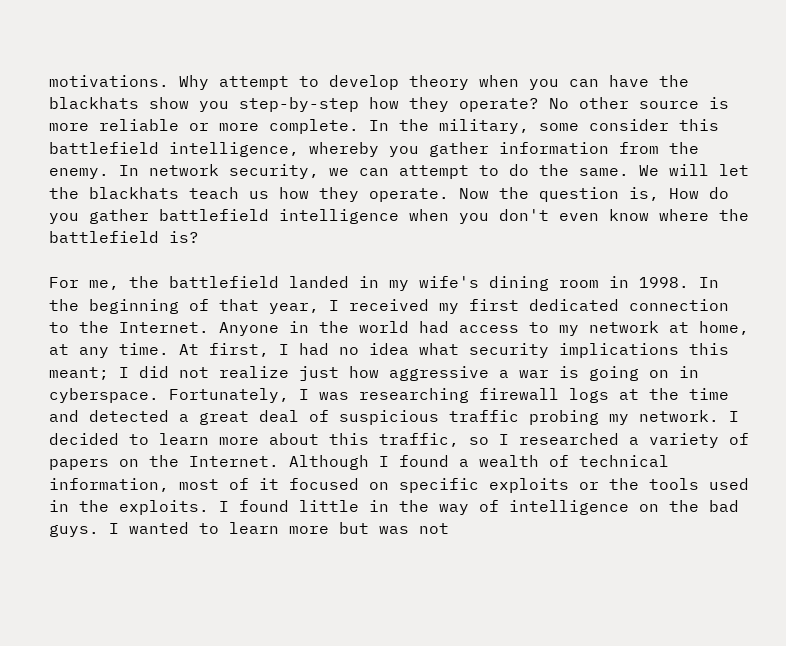motivations. Why attempt to develop theory when you can have the blackhats show you step-by-step how they operate? No other source is more reliable or more complete. In the military, some consider this battlefield intelligence, whereby you gather information from the enemy. In network security, we can attempt to do the same. We will let the blackhats teach us how they operate. Now the question is, How do you gather battlefield intelligence when you don't even know where the battlefield is?

For me, the battlefield landed in my wife's dining room in 1998. In the beginning of that year, I received my first dedicated connection to the Internet. Anyone in the world had access to my network at home, at any time. At first, I had no idea what security implications this meant; I did not realize just how aggressive a war is going on in cyberspace. Fortunately, I was researching firewall logs at the time and detected a great deal of suspicious traffic probing my network. I decided to learn more about this traffic, so I researched a variety of papers on the Internet. Although I found a wealth of technical information, most of it focused on specific exploits or the tools used in the exploits. I found little in the way of intelligence on the bad guys. I wanted to learn more but was not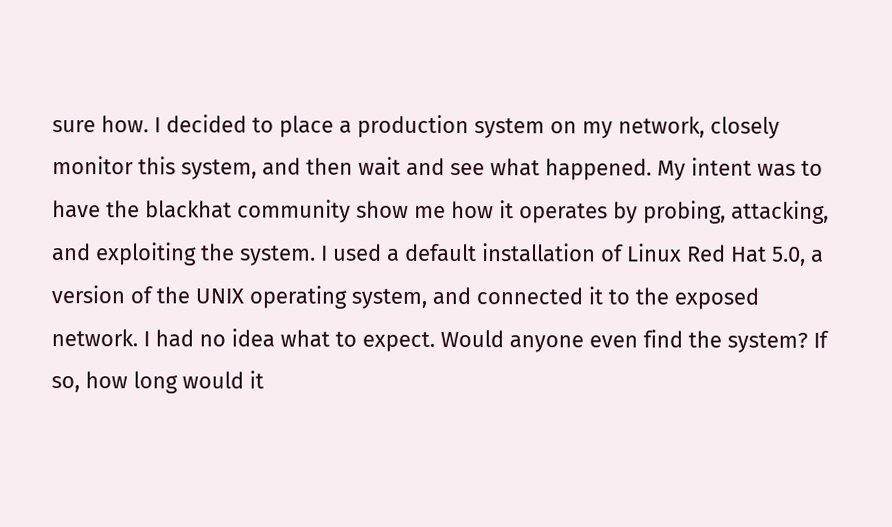sure how. I decided to place a production system on my network, closely monitor this system, and then wait and see what happened. My intent was to have the blackhat community show me how it operates by probing, attacking, and exploiting the system. I used a default installation of Linux Red Hat 5.0, a version of the UNIX operating system, and connected it to the exposed network. I had no idea what to expect. Would anyone even find the system? If so, how long would it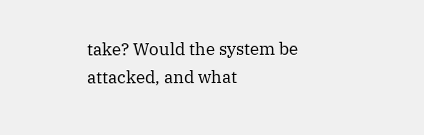take? Would the system be attacked, and what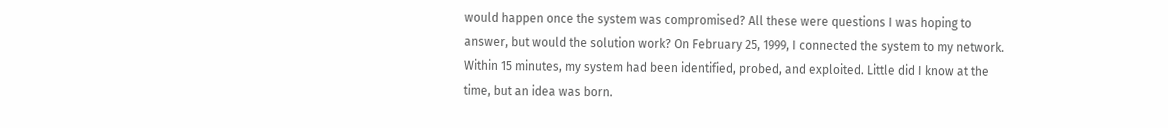would happen once the system was compromised? All these were questions I was hoping to answer, but would the solution work? On February 25, 1999, I connected the system to my network. Within 15 minutes, my system had been identified, probed, and exploited. Little did I know at the time, but an idea was born.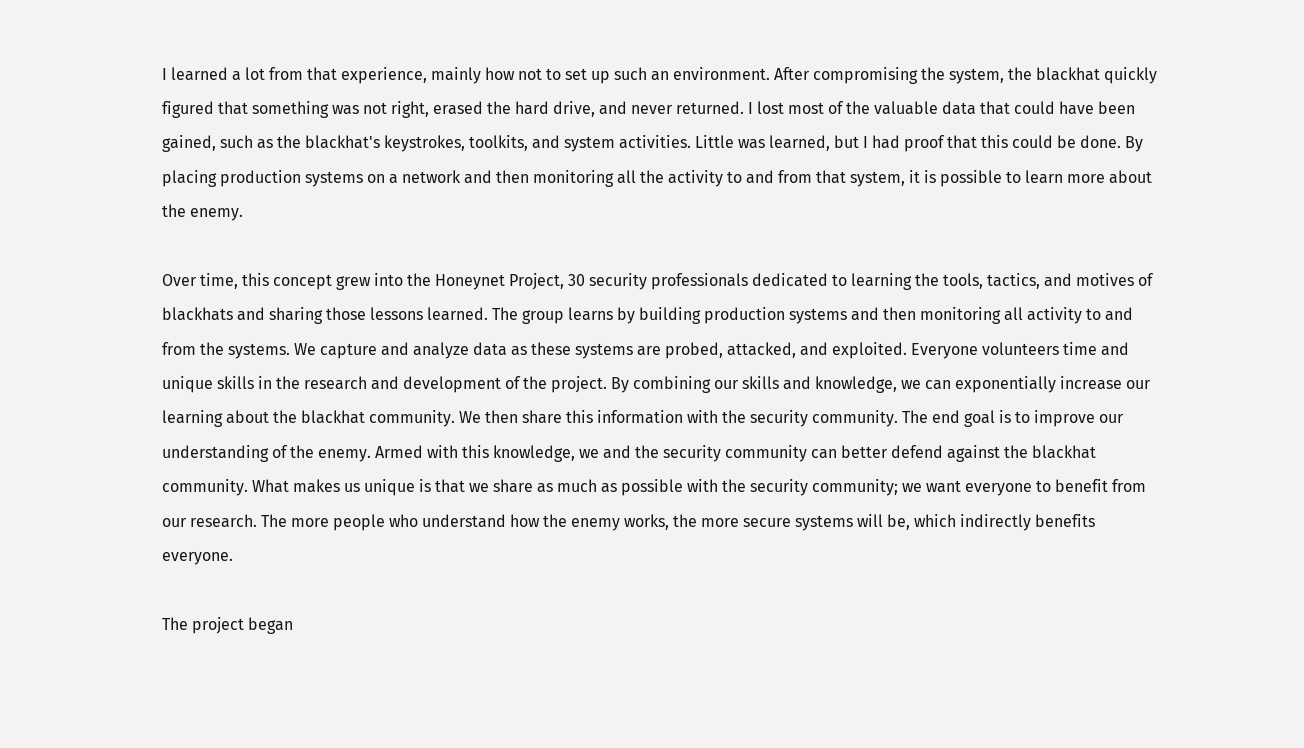I learned a lot from that experience, mainly how not to set up such an environment. After compromising the system, the blackhat quickly figured that something was not right, erased the hard drive, and never returned. I lost most of the valuable data that could have been gained, such as the blackhat's keystrokes, toolkits, and system activities. Little was learned, but I had proof that this could be done. By placing production systems on a network and then monitoring all the activity to and from that system, it is possible to learn more about the enemy.

Over time, this concept grew into the Honeynet Project, 30 security professionals dedicated to learning the tools, tactics, and motives of blackhats and sharing those lessons learned. The group learns by building production systems and then monitoring all activity to and from the systems. We capture and analyze data as these systems are probed, attacked, and exploited. Everyone volunteers time and unique skills in the research and development of the project. By combining our skills and knowledge, we can exponentially increase our learning about the blackhat community. We then share this information with the security community. The end goal is to improve our understanding of the enemy. Armed with this knowledge, we and the security community can better defend against the blackhat community. What makes us unique is that we share as much as possible with the security community; we want everyone to benefit from our research. The more people who understand how the enemy works, the more secure systems will be, which indirectly benefits everyone.

The project began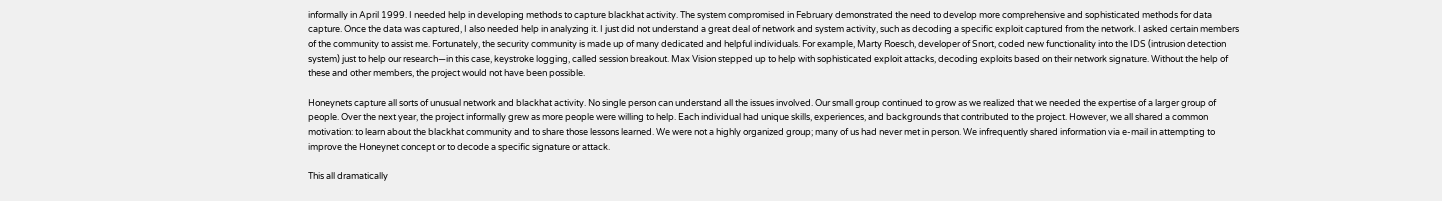informally in April 1999. I needed help in developing methods to capture blackhat activity. The system compromised in February demonstrated the need to develop more comprehensive and sophisticated methods for data capture. Once the data was captured, I also needed help in analyzing it. I just did not understand a great deal of network and system activity, such as decoding a specific exploit captured from the network. I asked certain members of the community to assist me. Fortunately, the security community is made up of many dedicated and helpful individuals. For example, Marty Roesch, developer of Snort, coded new functionality into the IDS (intrusion detection system) just to help our research—in this case, keystroke logging, called session breakout. Max Vision stepped up to help with sophisticated exploit attacks, decoding exploits based on their network signature. Without the help of these and other members, the project would not have been possible.

Honeynets capture all sorts of unusual network and blackhat activity. No single person can understand all the issues involved. Our small group continued to grow as we realized that we needed the expertise of a larger group of people. Over the next year, the project informally grew as more people were willing to help. Each individual had unique skills, experiences, and backgrounds that contributed to the project. However, we all shared a common motivation: to learn about the blackhat community and to share those lessons learned. We were not a highly organized group; many of us had never met in person. We infrequently shared information via e-mail in attempting to improve the Honeynet concept or to decode a specific signature or attack.

This all dramatically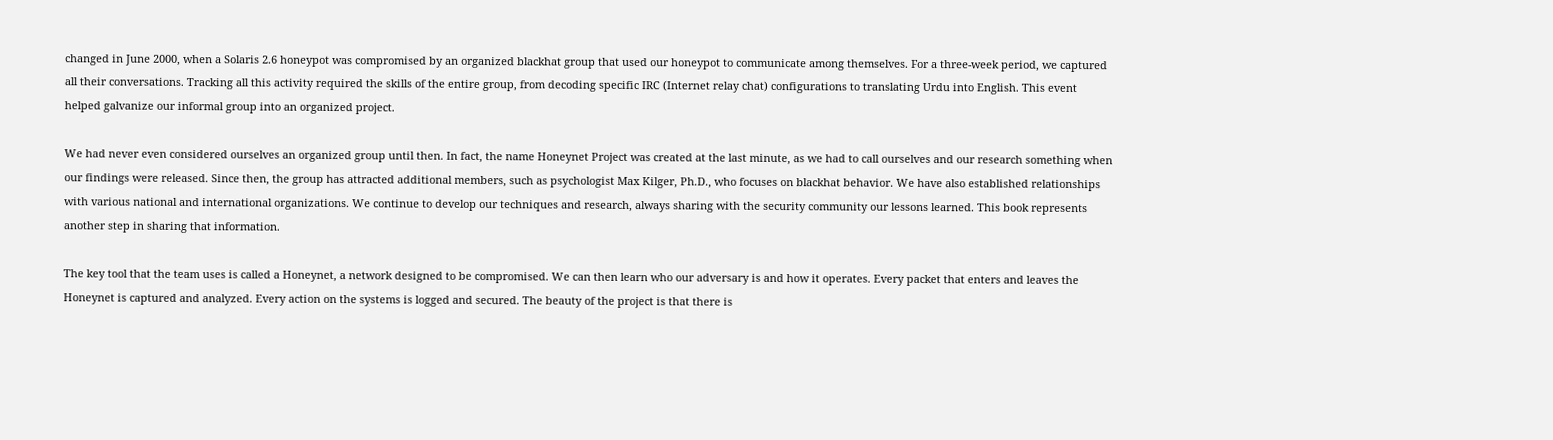changed in June 2000, when a Solaris 2.6 honeypot was compromised by an organized blackhat group that used our honeypot to communicate among themselves. For a three-week period, we captured all their conversations. Tracking all this activity required the skills of the entire group, from decoding specific IRC (Internet relay chat) configurations to translating Urdu into English. This event helped galvanize our informal group into an organized project.

We had never even considered ourselves an organized group until then. In fact, the name Honeynet Project was created at the last minute, as we had to call ourselves and our research something when our findings were released. Since then, the group has attracted additional members, such as psychologist Max Kilger, Ph.D., who focuses on blackhat behavior. We have also established relationships with various national and international organizations. We continue to develop our techniques and research, always sharing with the security community our lessons learned. This book represents another step in sharing that information.

The key tool that the team uses is called a Honeynet, a network designed to be compromised. We can then learn who our adversary is and how it operates. Every packet that enters and leaves the Honeynet is captured and analyzed. Every action on the systems is logged and secured. The beauty of the project is that there is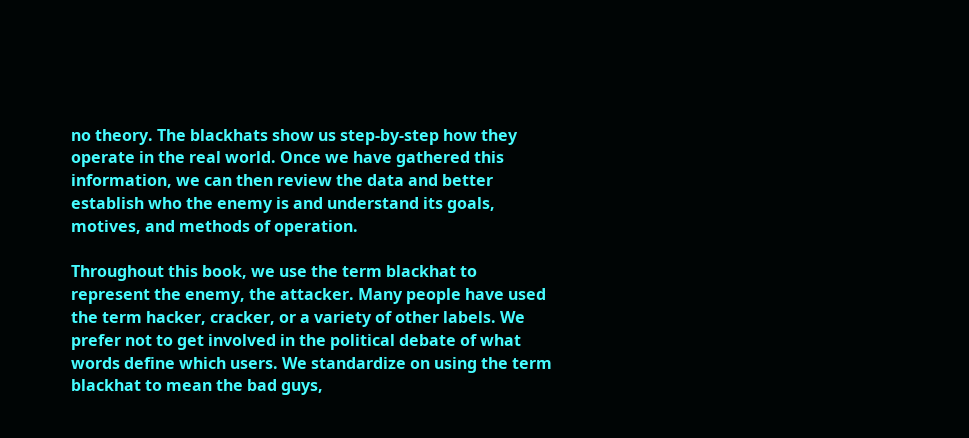no theory. The blackhats show us step-by-step how they operate in the real world. Once we have gathered this information, we can then review the data and better establish who the enemy is and understand its goals, motives, and methods of operation.

Throughout this book, we use the term blackhat to represent the enemy, the attacker. Many people have used the term hacker, cracker, or a variety of other labels. We prefer not to get involved in the political debate of what words define which users. We standardize on using the term blackhat to mean the bad guys,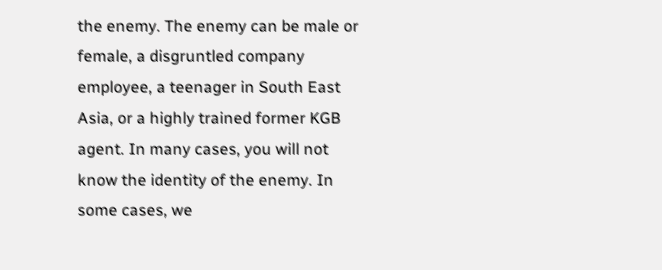the enemy. The enemy can be male or female, a disgruntled company employee, a teenager in South East Asia, or a highly trained former KGB agent. In many cases, you will not know the identity of the enemy. In some cases, we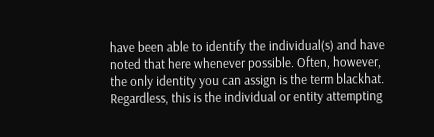have been able to identify the individual(s) and have noted that here whenever possible. Often, however, the only identity you can assign is the term blackhat. Regardless, this is the individual or entity attempting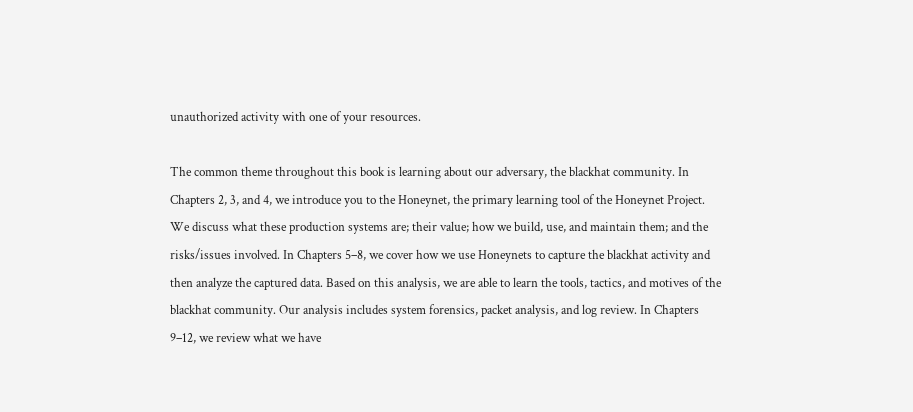unauthorized activity with one of your resources.

The common theme throughout this book is learning about our adversary, the blackhat community. In Chapters 2, 3, and 4, we introduce you to the Honeynet, the primary learning tool of the Honeynet Project. We discuss what these production systems are; their value; how we build, use, and maintain them; and the risks/issues involved. In Chapters 5–8, we cover how we use Honeynets to capture the blackhat activity and then analyze the captured data. Based on this analysis, we are able to learn the tools, tactics, and motives of the blackhat community. Our analysis includes system forensics, packet analysis, and log review. In Chapters 9–12, we review what we have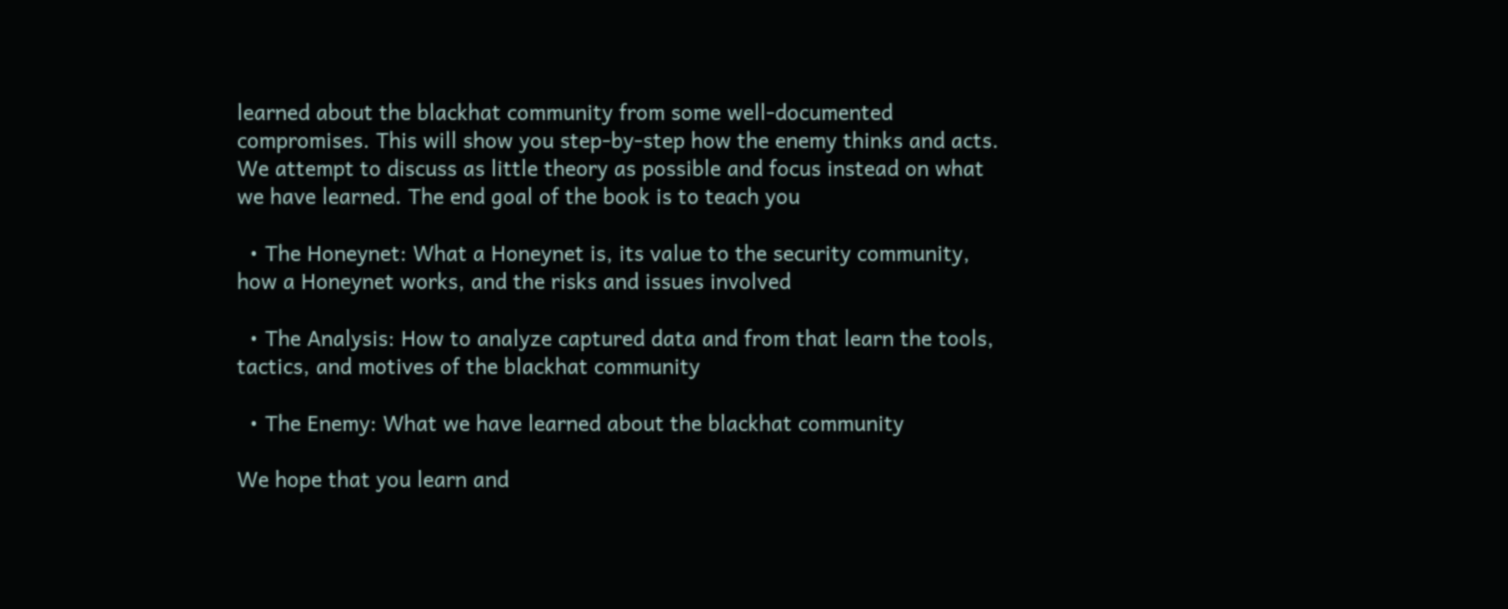learned about the blackhat community from some well-documented compromises. This will show you step-by-step how the enemy thinks and acts. We attempt to discuss as little theory as possible and focus instead on what we have learned. The end goal of the book is to teach you

  • The Honeynet: What a Honeynet is, its value to the security community, how a Honeynet works, and the risks and issues involved

  • The Analysis: How to analyze captured data and from that learn the tools, tactics, and motives of the blackhat community

  • The Enemy: What we have learned about the blackhat community

We hope that you learn and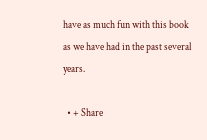have as much fun with this book as we have had in the past several years.

  • + Share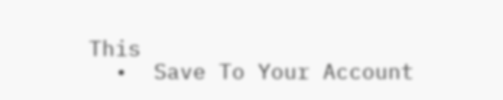This
  •  Save To Your Account